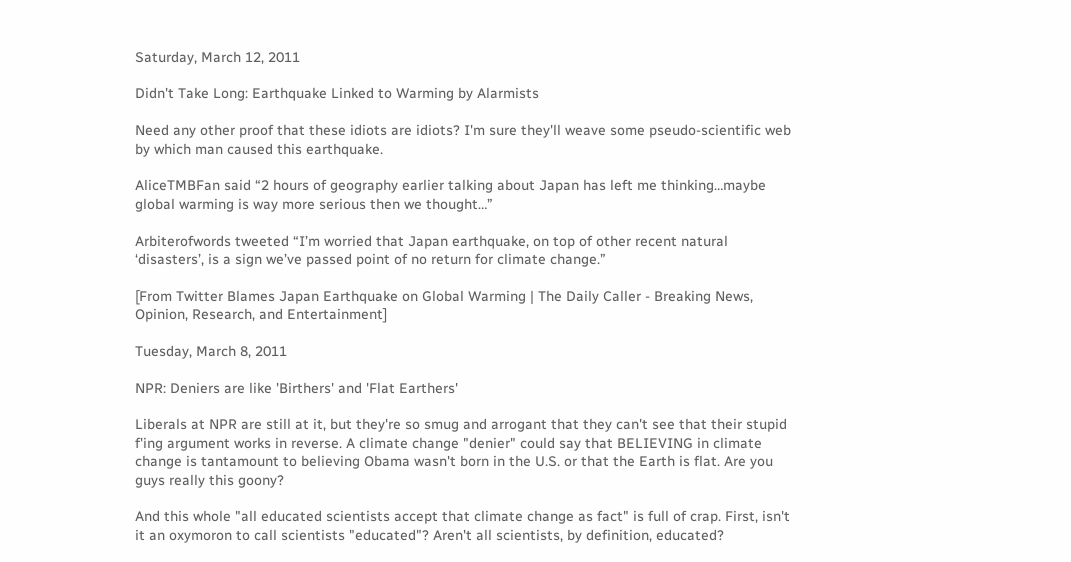Saturday, March 12, 2011

Didn't Take Long: Earthquake Linked to Warming by Alarmists

Need any other proof that these idiots are idiots? I'm sure they'll weave some pseudo-scientific web by which man caused this earthquake.

AliceTMBFan said “2 hours of geography earlier talking about Japan has left me thinking…maybe global warming is way more serious then we thought…”

Arbiterofwords tweeted “I’m worried that Japan earthquake, on top of other recent natural ‘disasters’, is a sign we’ve passed point of no return for climate change.”

[From Twitter Blames Japan Earthquake on Global Warming | The Daily Caller - Breaking News, Opinion, Research, and Entertainment]

Tuesday, March 8, 2011

NPR: Deniers are like 'Birthers' and 'Flat Earthers'

Liberals at NPR are still at it, but they're so smug and arrogant that they can't see that their stupid f'ing argument works in reverse. A climate change "denier" could say that BELIEVING in climate change is tantamount to believing Obama wasn't born in the U.S. or that the Earth is flat. Are you guys really this goony?

And this whole "all educated scientists accept that climate change as fact" is full of crap. First, isn't it an oxymoron to call scientists "educated"? Aren't all scientists, by definition, educated?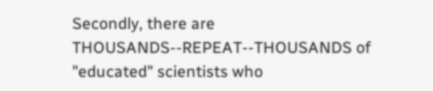Secondly, there are THOUSANDS--REPEAT--THOUSANDS of "educated" scientists who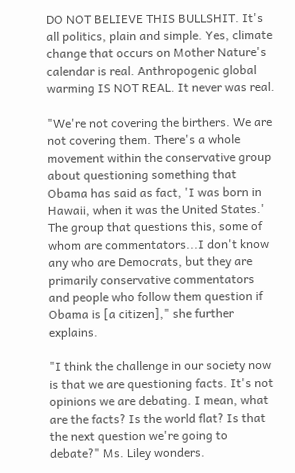DO NOT BELIEVE THIS BULLSHIT. It's all politics, plain and simple. Yes, climate change that occurs on Mother Nature's calendar is real. Anthropogenic global warming IS NOT REAL. It never was real.

"We're not covering the birthers. We are not covering them. There's a whole movement within the conservative group about questioning something that Obama has said as fact, 'I was born in Hawaii, when it was the United States.' The group that questions this, some of whom are commentators...I don't know any who are Democrats, but they are primarily conservative commentators and people who follow them question if Obama is [a citizen]," she further explains.

"I think the challenge in our society now is that we are questioning facts. It's not opinions we are debating. I mean, what are the facts? Is the world flat? Is that the next question we're going to debate?" Ms. Liley wonders.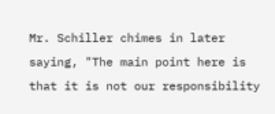Mr. Schiller chimes in later saying, "The main point here is that it is not our responsibility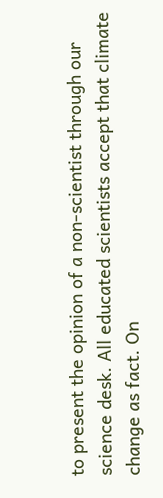to present the opinion of a non-scientist through our science desk. All educated scientists accept that climate change as fact. On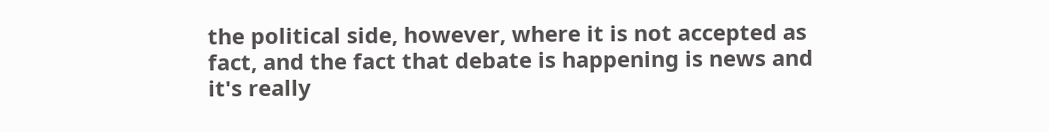the political side, however, where it is not accepted as fact, and the fact that debate is happening is news and it's really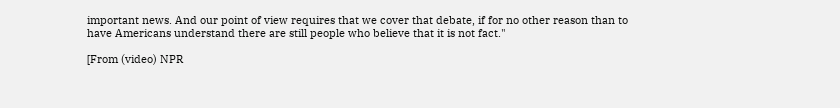important news. And our point of view requires that we cover that debate, if for no other reason than to have Americans understand there are still people who believe that it is not fact."

[From (video) NPR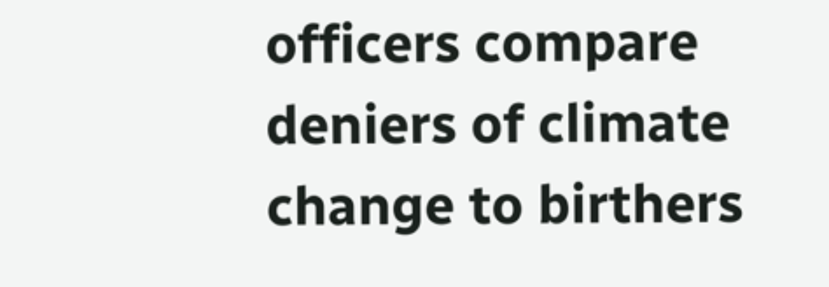officers compare deniers of climate change to birthers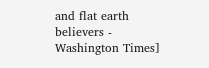and flat earth believers - Washington Times]